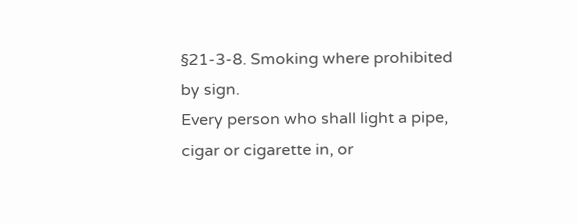§21-3-8. Smoking where prohibited by sign.
Every person who shall light a pipe, cigar or cigarette in, or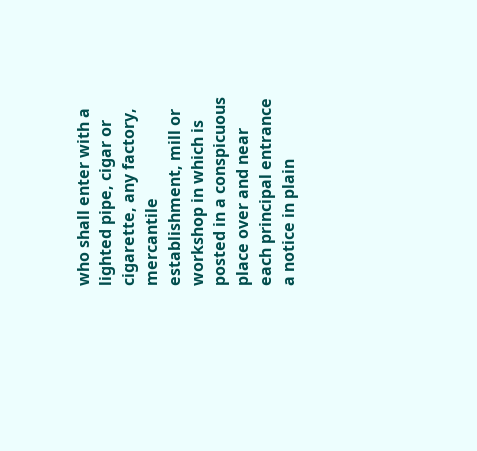who shall enter with a lighted pipe, cigar or cigarette, any factory, mercantile establishment, mill or workshop in which is posted in a conspicuous place over and near each principal entrance a notice in plain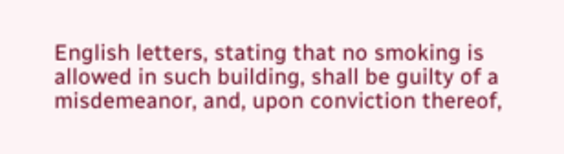English letters, stating that no smoking is allowed in such building, shall be guilty of a misdemeanor, and, upon conviction thereof,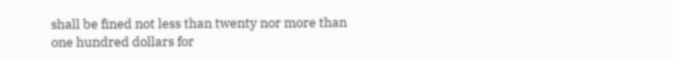shall be fined not less than twenty nor more than one hundred dollars for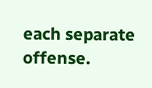each separate offense.